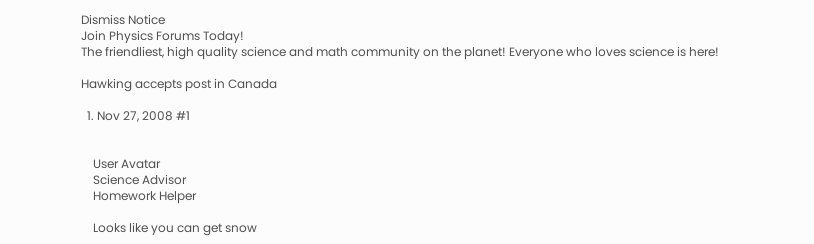Dismiss Notice
Join Physics Forums Today!
The friendliest, high quality science and math community on the planet! Everyone who loves science is here!

Hawking accepts post in Canada

  1. Nov 27, 2008 #1


    User Avatar
    Science Advisor
    Homework Helper

    Looks like you can get snow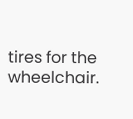tires for the wheelchair.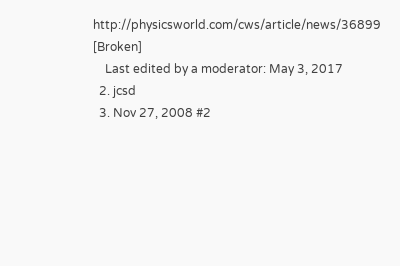http://physicsworld.com/cws/article/news/36899 [Broken]
    Last edited by a moderator: May 3, 2017
  2. jcsd
  3. Nov 27, 2008 #2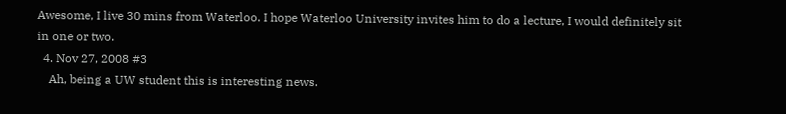Awesome, I live 30 mins from Waterloo. I hope Waterloo University invites him to do a lecture, I would definitely sit in one or two.
  4. Nov 27, 2008 #3
    Ah, being a UW student this is interesting news.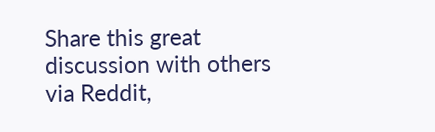Share this great discussion with others via Reddit,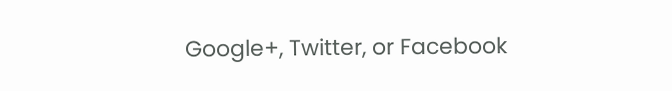Google+, Twitter, or Facebook